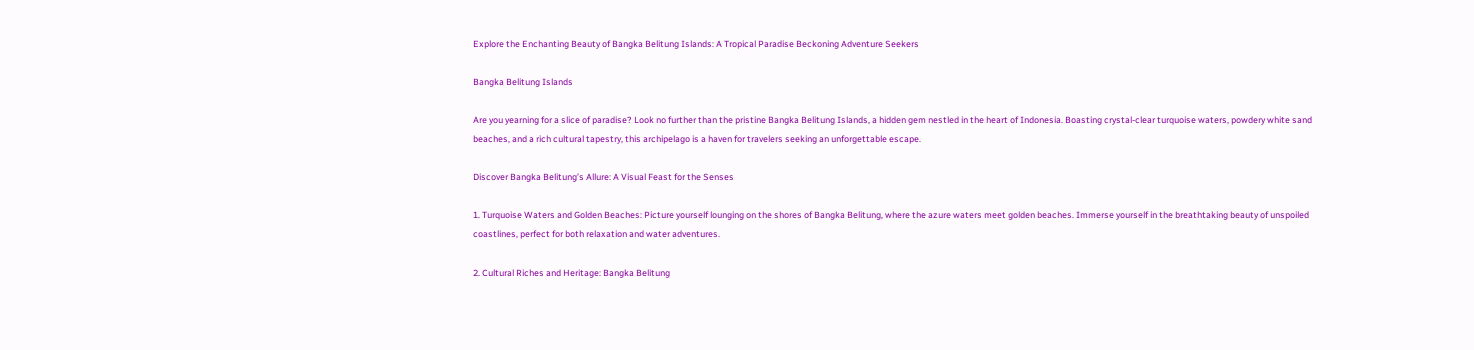Explore the Enchanting Beauty of Bangka Belitung Islands: A Tropical Paradise Beckoning Adventure Seekers

Bangka Belitung Islands

Are you yearning for a slice of paradise? Look no further than the pristine Bangka Belitung Islands, a hidden gem nestled in the heart of Indonesia. Boasting crystal-clear turquoise waters, powdery white sand beaches, and a rich cultural tapestry, this archipelago is a haven for travelers seeking an unforgettable escape.

Discover Bangka Belitung’s Allure: A Visual Feast for the Senses

1. Turquoise Waters and Golden Beaches: Picture yourself lounging on the shores of Bangka Belitung, where the azure waters meet golden beaches. Immerse yourself in the breathtaking beauty of unspoiled coastlines, perfect for both relaxation and water adventures.

2. Cultural Riches and Heritage: Bangka Belitung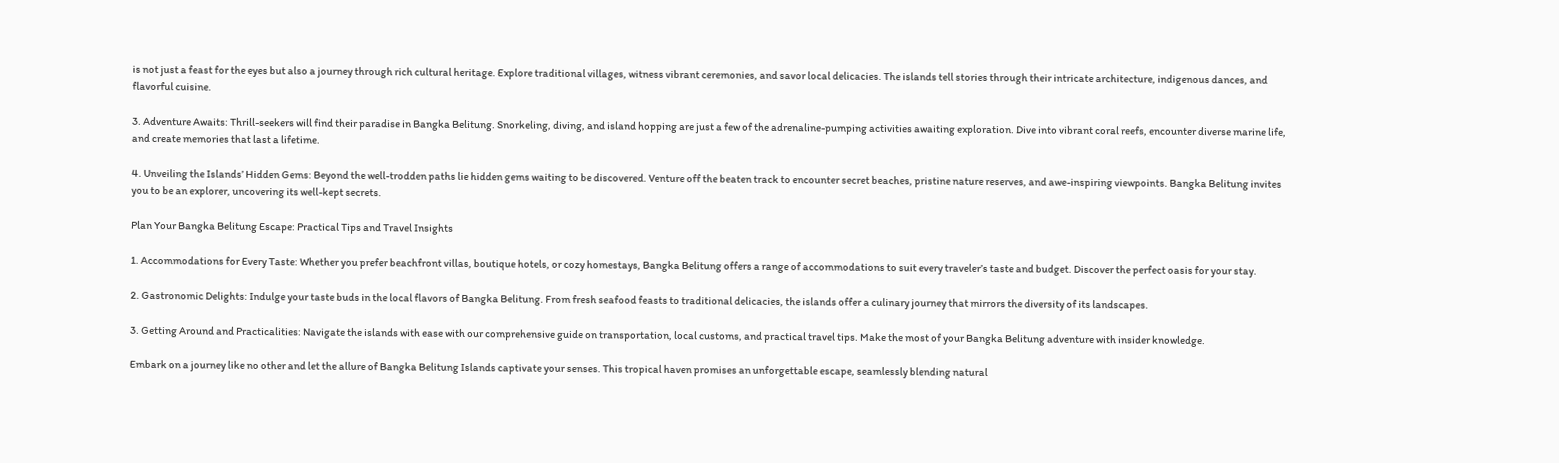is not just a feast for the eyes but also a journey through rich cultural heritage. Explore traditional villages, witness vibrant ceremonies, and savor local delicacies. The islands tell stories through their intricate architecture, indigenous dances, and flavorful cuisine.

3. Adventure Awaits: Thrill-seekers will find their paradise in Bangka Belitung. Snorkeling, diving, and island hopping are just a few of the adrenaline-pumping activities awaiting exploration. Dive into vibrant coral reefs, encounter diverse marine life, and create memories that last a lifetime.

4. Unveiling the Islands’ Hidden Gems: Beyond the well-trodden paths lie hidden gems waiting to be discovered. Venture off the beaten track to encounter secret beaches, pristine nature reserves, and awe-inspiring viewpoints. Bangka Belitung invites you to be an explorer, uncovering its well-kept secrets.

Plan Your Bangka Belitung Escape: Practical Tips and Travel Insights

1. Accommodations for Every Taste: Whether you prefer beachfront villas, boutique hotels, or cozy homestays, Bangka Belitung offers a range of accommodations to suit every traveler’s taste and budget. Discover the perfect oasis for your stay.

2. Gastronomic Delights: Indulge your taste buds in the local flavors of Bangka Belitung. From fresh seafood feasts to traditional delicacies, the islands offer a culinary journey that mirrors the diversity of its landscapes.

3. Getting Around and Practicalities: Navigate the islands with ease with our comprehensive guide on transportation, local customs, and practical travel tips. Make the most of your Bangka Belitung adventure with insider knowledge.

Embark on a journey like no other and let the allure of Bangka Belitung Islands captivate your senses. This tropical haven promises an unforgettable escape, seamlessly blending natural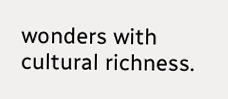wonders with cultural richness.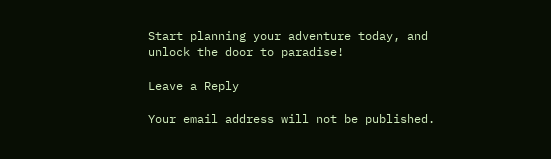Start planning your adventure today, and unlock the door to paradise!

Leave a Reply

Your email address will not be published.